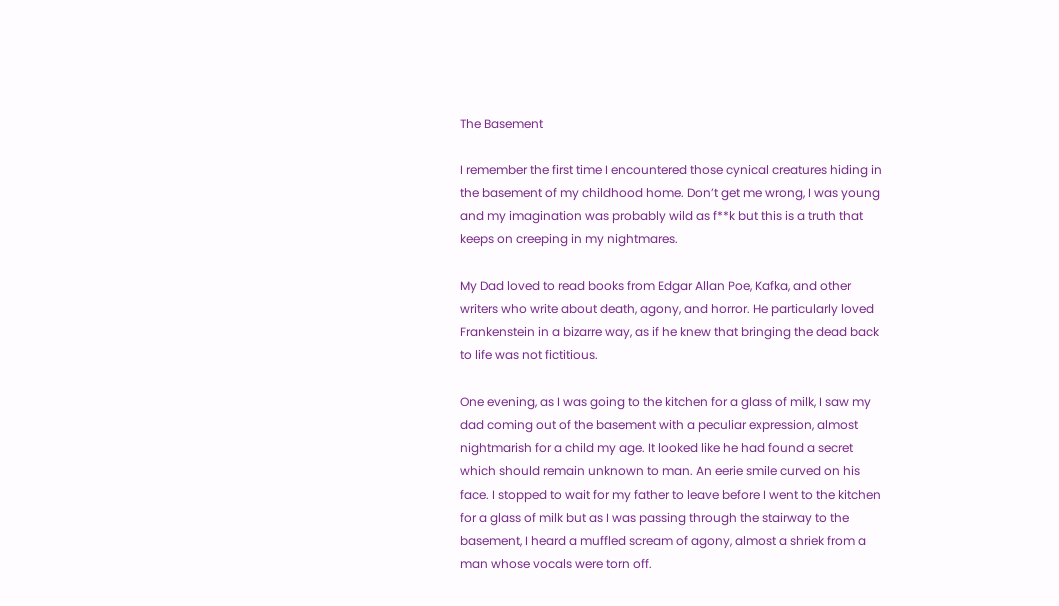The Basement

I remember the first time I encountered those cynical creatures hiding in the basement of my childhood home. Don’t get me wrong, I was young and my imagination was probably wild as f**k but this is a truth that keeps on creeping in my nightmares.

My Dad loved to read books from Edgar Allan Poe, Kafka, and other writers who write about death, agony, and horror. He particularly loved Frankenstein in a bizarre way, as if he knew that bringing the dead back to life was not fictitious.

One evening, as I was going to the kitchen for a glass of milk, I saw my dad coming out of the basement with a peculiar expression, almost nightmarish for a child my age. It looked like he had found a secret which should remain unknown to man. An eerie smile curved on his face. I stopped to wait for my father to leave before I went to the kitchen for a glass of milk but as I was passing through the stairway to the basement, I heard a muffled scream of agony, almost a shriek from a man whose vocals were torn off.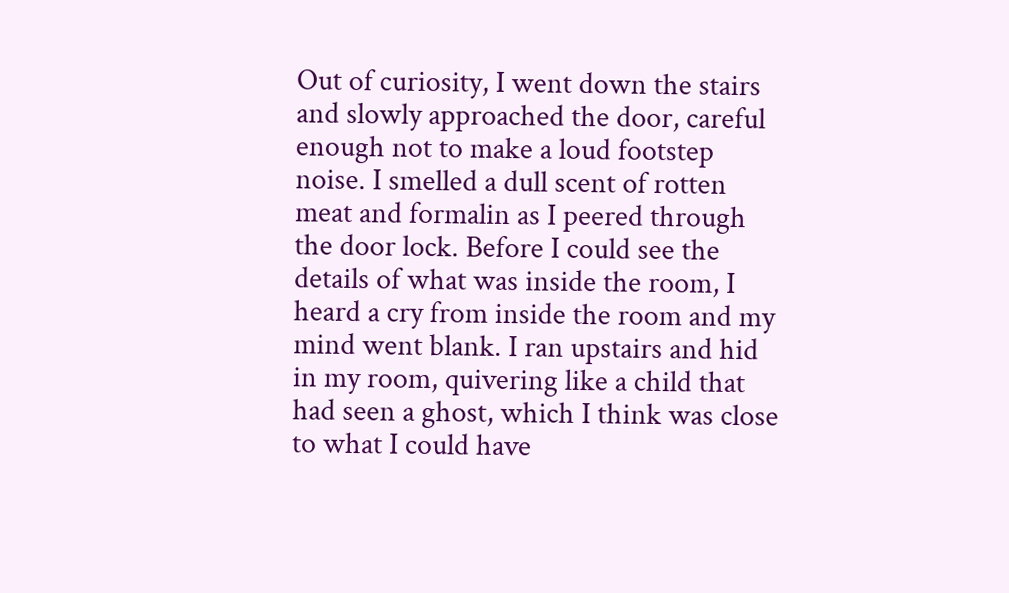Out of curiosity, I went down the stairs and slowly approached the door, careful enough not to make a loud footstep noise. I smelled a dull scent of rotten meat and formalin as I peered through the door lock. Before I could see the details of what was inside the room, I heard a cry from inside the room and my mind went blank. I ran upstairs and hid in my room, quivering like a child that had seen a ghost, which I think was close to what I could have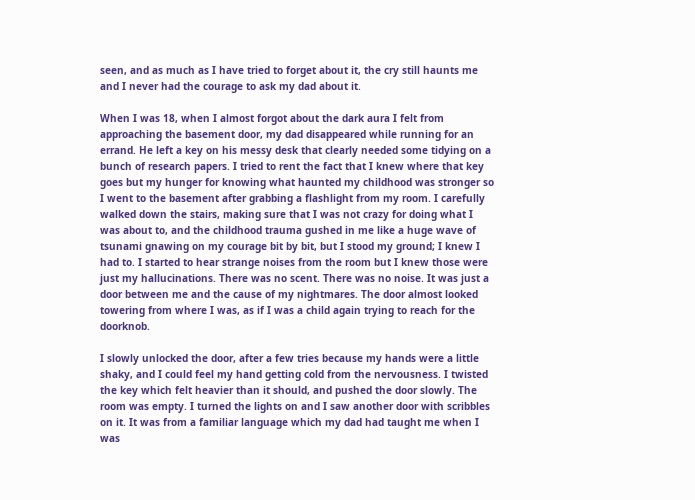seen, and as much as I have tried to forget about it, the cry still haunts me and I never had the courage to ask my dad about it.

When I was 18, when I almost forgot about the dark aura I felt from approaching the basement door, my dad disappeared while running for an errand. He left a key on his messy desk that clearly needed some tidying on a bunch of research papers. I tried to rent the fact that I knew where that key goes but my hunger for knowing what haunted my childhood was stronger so I went to the basement after grabbing a flashlight from my room. I carefully walked down the stairs, making sure that I was not crazy for doing what I was about to, and the childhood trauma gushed in me like a huge wave of tsunami gnawing on my courage bit by bit, but I stood my ground; I knew I had to. I started to hear strange noises from the room but I knew those were just my hallucinations. There was no scent. There was no noise. It was just a door between me and the cause of my nightmares. The door almost looked towering from where I was, as if I was a child again trying to reach for the doorknob.

I slowly unlocked the door, after a few tries because my hands were a little shaky, and I could feel my hand getting cold from the nervousness. I twisted the key which felt heavier than it should, and pushed the door slowly. The room was empty. I turned the lights on and I saw another door with scribbles on it. It was from a familiar language which my dad had taught me when I was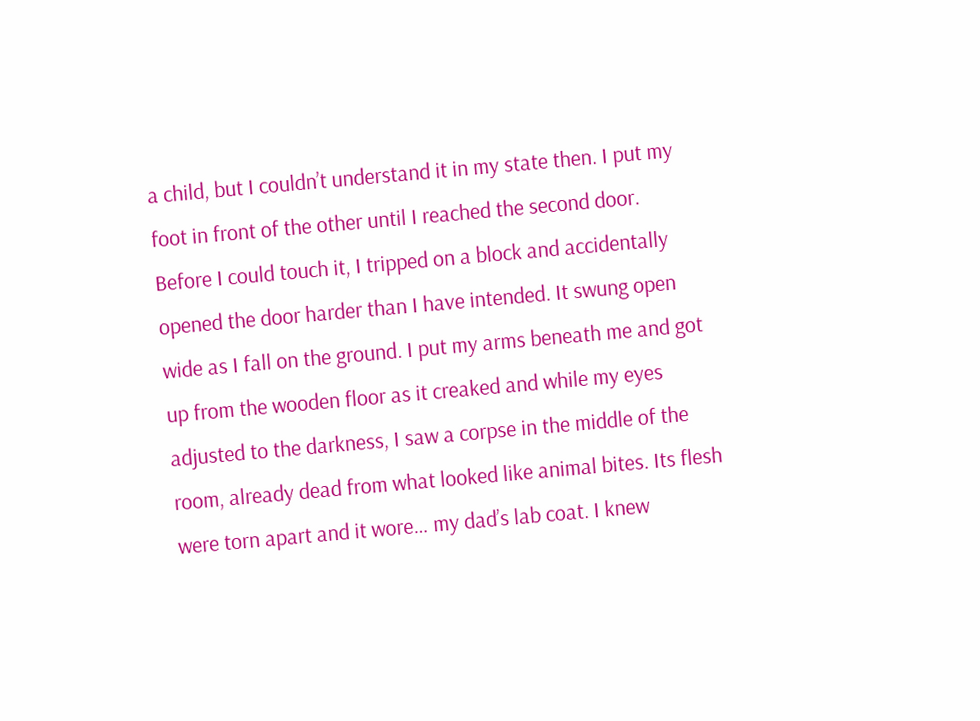a child, but I couldn’t understand it in my state then. I put my foot in front of the other until I reached the second door. Before I could touch it, I tripped on a block and accidentally opened the door harder than I have intended. It swung open wide as I fall on the ground. I put my arms beneath me and got up from the wooden floor as it creaked and while my eyes adjusted to the darkness, I saw a corpse in the middle of the room, already dead from what looked like animal bites. Its flesh were torn apart and it wore… my dad’s lab coat. I knew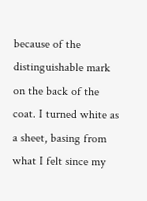because of the distinguishable mark on the back of the coat. I turned white as a sheet, basing from what I felt since my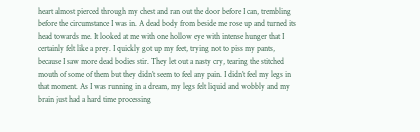heart almost pierced through my chest and ran out the door before I can, trembling before the circumstance I was in. A dead body from beside me rose up and turned its head towards me. It looked at me with one hollow eye with intense hunger that I certainly felt like a prey. I quickly got up my feet, trying not to piss my pants, because I saw more dead bodies stir. They let out a nasty cry, tearing the stitched mouth of some of them but they didn’t seem to feel any pain. I didn’t feel my legs in that moment. As I was running in a dream, my legs felt liquid and wobbly and my brain just had a hard time processing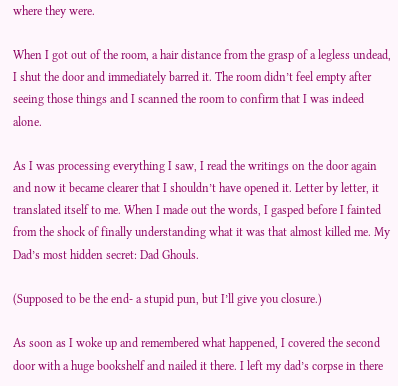where they were.

When I got out of the room, a hair distance from the grasp of a legless undead, I shut the door and immediately barred it. The room didn’t feel empty after seeing those things and I scanned the room to confirm that I was indeed alone.

As I was processing everything I saw, I read the writings on the door again and now it became clearer that I shouldn’t have opened it. Letter by letter, it translated itself to me. When I made out the words, I gasped before I fainted from the shock of finally understanding what it was that almost killed me. My Dad’s most hidden secret: Dad Ghouls.

(Supposed to be the end- a stupid pun, but I’ll give you closure.)

As soon as I woke up and remembered what happened, I covered the second door with a huge bookshelf and nailed it there. I left my dad’s corpse in there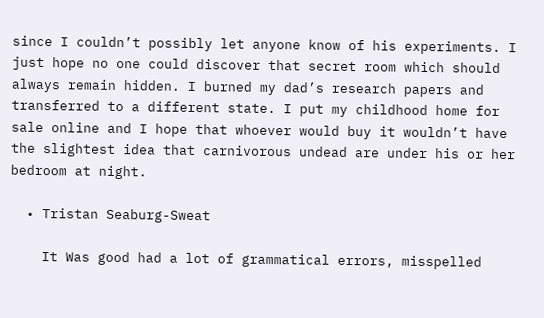since I couldn’t possibly let anyone know of his experiments. I just hope no one could discover that secret room which should always remain hidden. I burned my dad’s research papers and transferred to a different state. I put my childhood home for sale online and I hope that whoever would buy it wouldn’t have the slightest idea that carnivorous undead are under his or her bedroom at night.

  • Tristan Seaburg-Sweat

    It Was good had a lot of grammatical errors, misspelled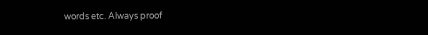words etc. Always proof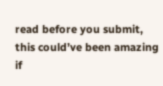read before you submit, this could’ve been amazing if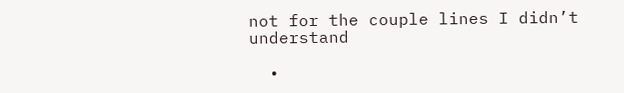not for the couple lines I didn’t understand

  •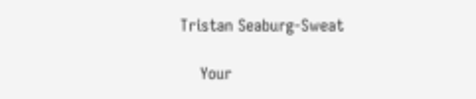Tristan Seaburg-Sweat

    Your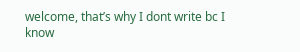welcome, that’s why I dont write bc I know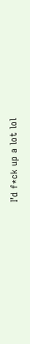I’d f*ck up a lot lol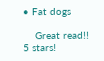• Fat dogs

    Great read!! 5 stars!